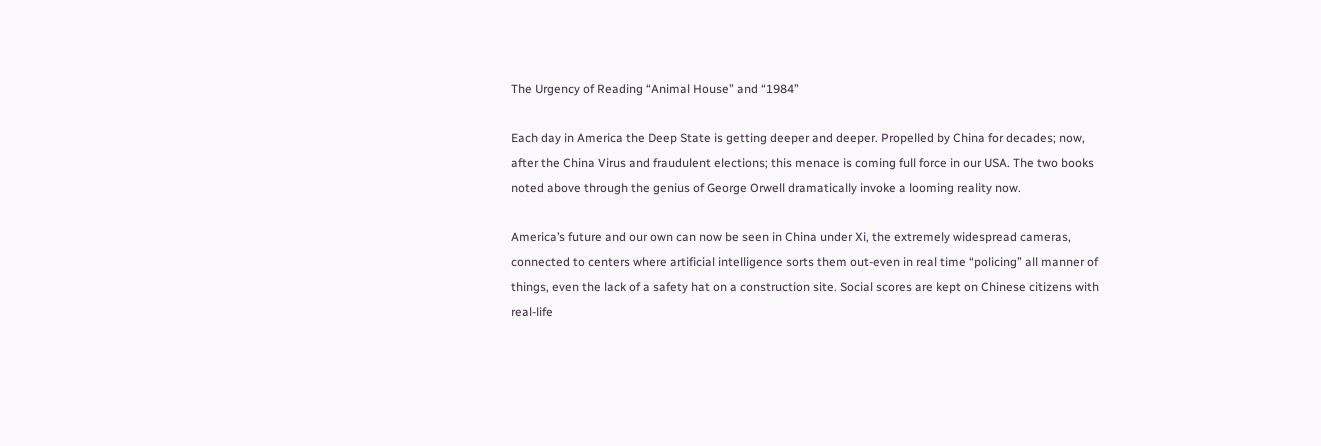The Urgency of Reading “Animal House” and “1984”

Each day in America the Deep State is getting deeper and deeper. Propelled by China for decades; now, after the China Virus and fraudulent elections; this menace is coming full force in our USA. The two books noted above through the genius of George Orwell dramatically invoke a looming reality now.

America’s future and our own can now be seen in China under Xi, the extremely widespread cameras, connected to centers where artificial intelligence sorts them out-even in real time “policing” all manner of things, even the lack of a safety hat on a construction site. Social scores are kept on Chinese citizens with real-life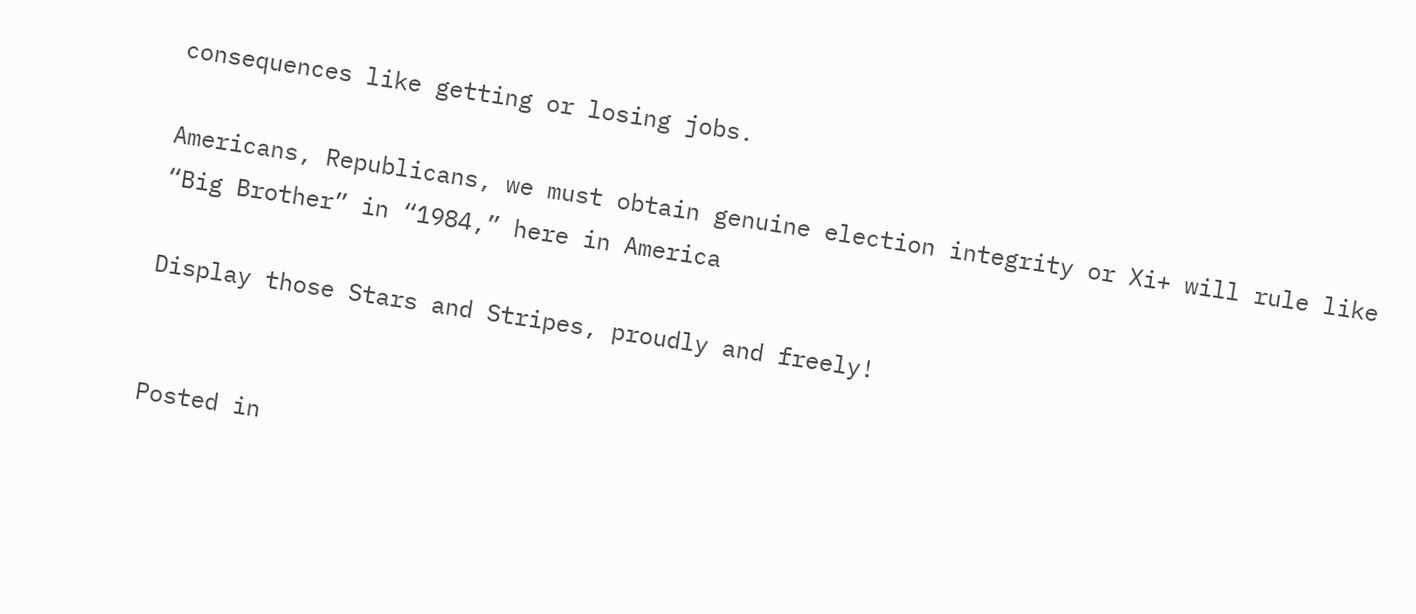consequences like getting or losing jobs.

Americans, Republicans, we must obtain genuine election integrity or Xi+ will rule like “Big Brother” in “1984,” here in America

Display those Stars and Stripes, proudly and freely!


Posted in